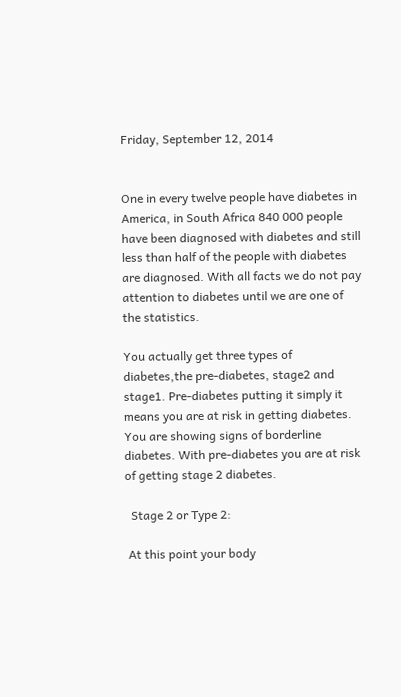Friday, September 12, 2014


One in every twelve people have diabetes in America, in South Africa 840 000 people have been diagnosed with diabetes and still less than half of the people with diabetes are diagnosed. With all facts we do not pay attention to diabetes until we are one of the statistics.

You actually get three types of diabetes,the pre-diabetes, stage2 and stage1. Pre-diabetes putting it simply it means you are at risk in getting diabetes. You are showing signs of borderline diabetes. With pre-diabetes you are at risk of getting stage 2 diabetes.

  Stage 2 or Type 2:

 At this point your body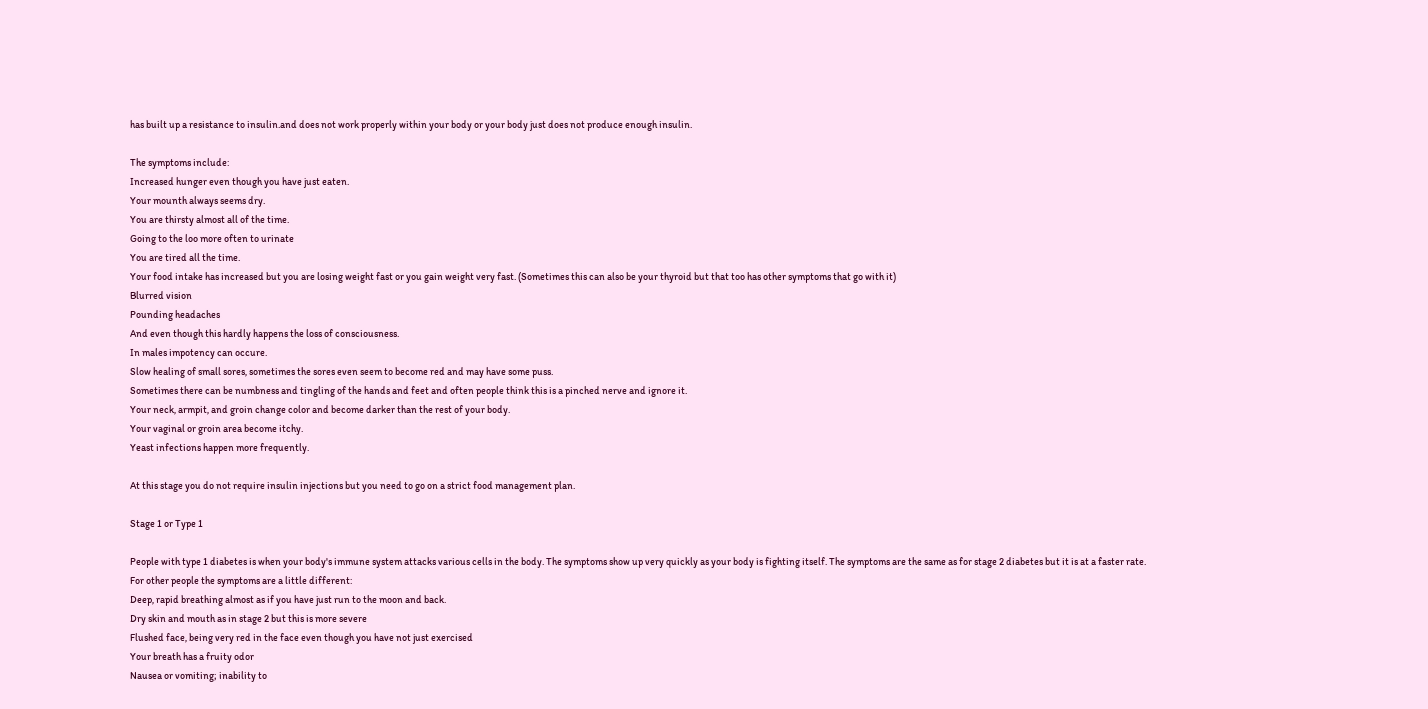has built up a resistance to insulin.and does not work properly within your body or your body just does not produce enough insulin.

The symptoms include:
Increased hunger even though you have just eaten.
Your mounth always seems dry.
You are thirsty almost all of the time.
Going to the loo more often to urinate
You are tired all the time.
Your food intake has increased but you are losing weight fast or you gain weight very fast. (Sometimes this can also be your thyroid but that too has other symptoms that go with it)
Blurred vision
Pounding headaches
And even though this hardly happens the loss of consciousness.
In males impotency can occure.
Slow healing of small sores, sometimes the sores even seem to become red and may have some puss.
Sometimes there can be numbness and tingling of the hands and feet and often people think this is a pinched nerve and ignore it.
Your neck, armpit, and groin change color and become darker than the rest of your body.
Your vaginal or groin area become itchy.
Yeast infections happen more frequently.

At this stage you do not require insulin injections but you need to go on a strict food management plan.

Stage 1 or Type 1

People with type 1 diabetes is when your body's immune system attacks various cells in the body. The symptoms show up very quickly as your body is fighting itself. The symptoms are the same as for stage 2 diabetes but it is at a faster rate.
For other people the symptoms are a little different:
Deep, rapid breathing almost as if you have just run to the moon and back.
Dry skin and mouth as in stage 2 but this is more severe
Flushed face, being very red in the face even though you have not just exercised
Your breath has a fruity odor
Nausea or vomiting; inability to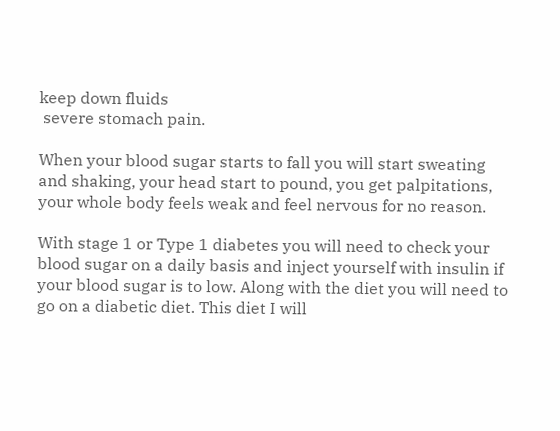keep down fluids
 severe stomach pain.

When your blood sugar starts to fall you will start sweating and shaking, your head start to pound, you get palpitations, your whole body feels weak and feel nervous for no reason.

With stage 1 or Type 1 diabetes you will need to check your blood sugar on a daily basis and inject yourself with insulin if your blood sugar is to low. Along with the diet you will need to go on a diabetic diet. This diet I will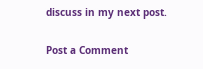discuss in my next post.

Post a Comment